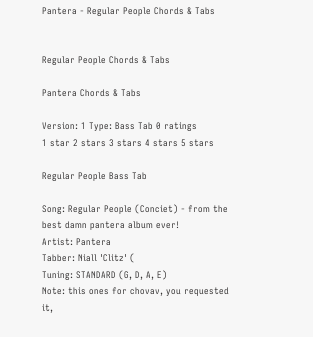Pantera - Regular People Chords & Tabs


Regular People Chords & Tabs

Pantera Chords & Tabs

Version: 1 Type: Bass Tab 0 ratings
1 star 2 stars 3 stars 4 stars 5 stars

Regular People Bass Tab

Song: Regular People (Conciet) - from the best damn pantera album ever!
Artist: Pantera
Tabber: Niall 'Clitz' (
Tuning: STANDARD (G, D, A, E)
Note: this ones for chovav, you requested it,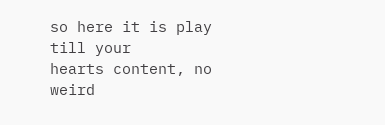so here it is play till your
hearts content, no weird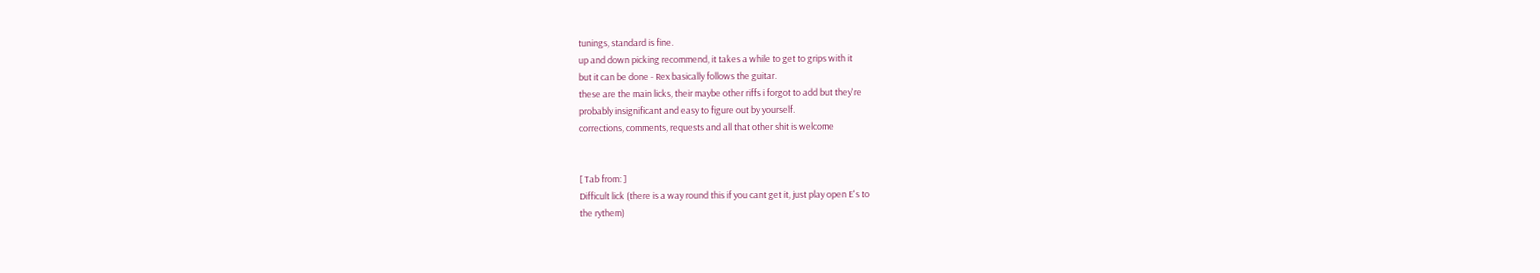tunings, standard is fine.
up and down picking recommend, it takes a while to get to grips with it
but it can be done - Rex basically follows the guitar.
these are the main licks, their maybe other riffs i forgot to add but they're
probably insignificant and easy to figure out by yourself.
corrections, comments, requests and all that other shit is welcome


[ Tab from: ]
Difficult lick (there is a way round this if you cant get it, just play open E's to
the rythem)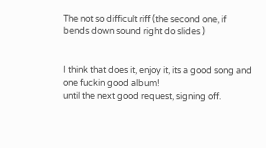The not so difficult riff (the second one, if bends down sound right do slides )


I think that does it, enjoy it, its a good song and one fuckin good album!
until the next good request, signing off.